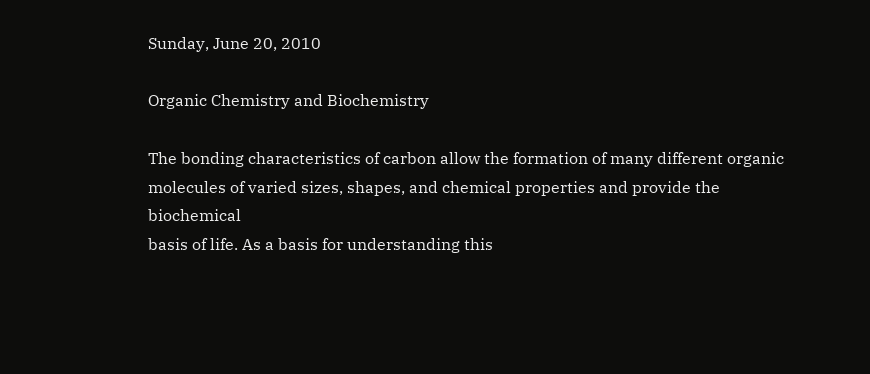Sunday, June 20, 2010

Organic Chemistry and Biochemistry

The bonding characteristics of carbon allow the formation of many different organic
molecules of varied sizes, shapes, and chemical properties and provide the biochemical
basis of life. As a basis for understanding this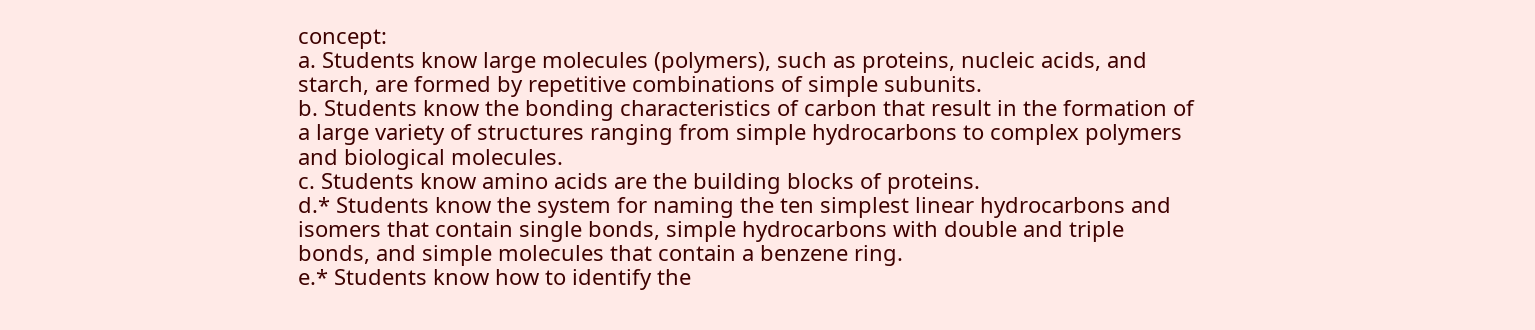concept:
a. Students know large molecules (polymers), such as proteins, nucleic acids, and
starch, are formed by repetitive combinations of simple subunits.
b. Students know the bonding characteristics of carbon that result in the formation of
a large variety of structures ranging from simple hydrocarbons to complex polymers
and biological molecules.
c. Students know amino acids are the building blocks of proteins.
d.* Students know the system for naming the ten simplest linear hydrocarbons and
isomers that contain single bonds, simple hydrocarbons with double and triple
bonds, and simple molecules that contain a benzene ring.
e.* Students know how to identify the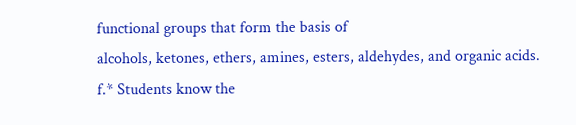functional groups that form the basis of
alcohols, ketones, ethers, amines, esters, aldehydes, and organic acids.
f.* Students know the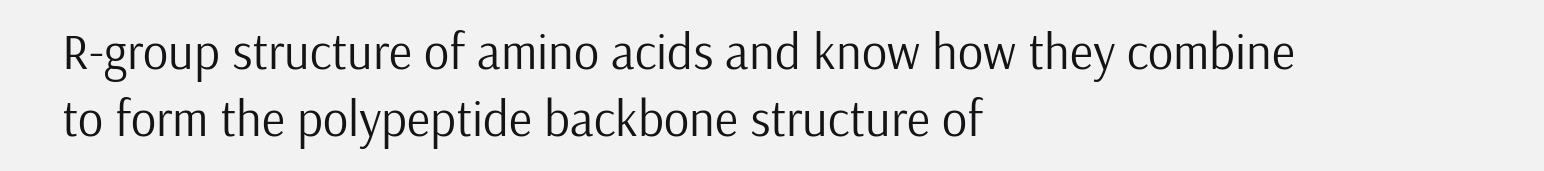R-group structure of amino acids and know how they combine
to form the polypeptide backbone structure of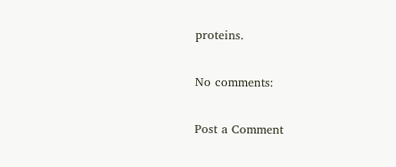proteins.

No comments:

Post a Comment